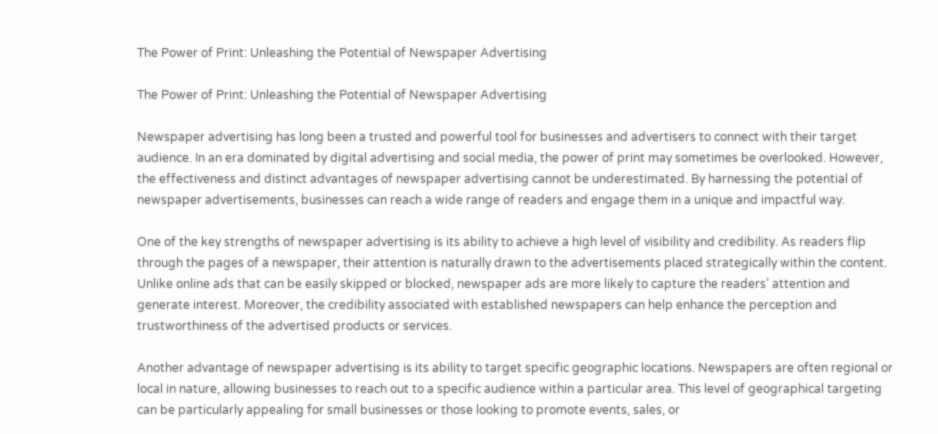The Power of Print: Unleashing the Potential of Newspaper Advertising

The Power of Print: Unleashing the Potential of Newspaper Advertising

Newspaper advertising has long been a trusted and powerful tool for businesses and advertisers to connect with their target audience. In an era dominated by digital advertising and social media, the power of print may sometimes be overlooked. However, the effectiveness and distinct advantages of newspaper advertising cannot be underestimated. By harnessing the potential of newspaper advertisements, businesses can reach a wide range of readers and engage them in a unique and impactful way.

One of the key strengths of newspaper advertising is its ability to achieve a high level of visibility and credibility. As readers flip through the pages of a newspaper, their attention is naturally drawn to the advertisements placed strategically within the content. Unlike online ads that can be easily skipped or blocked, newspaper ads are more likely to capture the readers’ attention and generate interest. Moreover, the credibility associated with established newspapers can help enhance the perception and trustworthiness of the advertised products or services.

Another advantage of newspaper advertising is its ability to target specific geographic locations. Newspapers are often regional or local in nature, allowing businesses to reach out to a specific audience within a particular area. This level of geographical targeting can be particularly appealing for small businesses or those looking to promote events, sales, or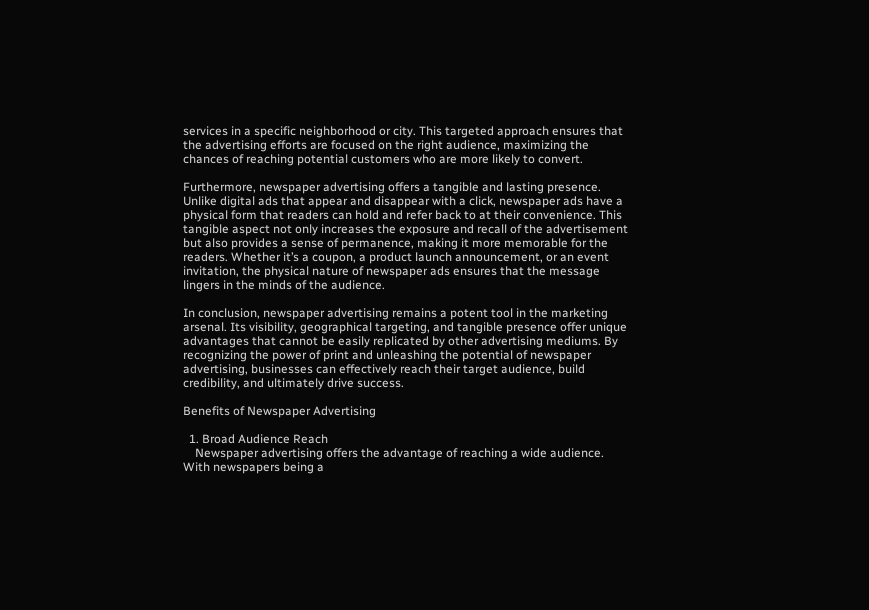services in a specific neighborhood or city. This targeted approach ensures that the advertising efforts are focused on the right audience, maximizing the chances of reaching potential customers who are more likely to convert.

Furthermore, newspaper advertising offers a tangible and lasting presence. Unlike digital ads that appear and disappear with a click, newspaper ads have a physical form that readers can hold and refer back to at their convenience. This tangible aspect not only increases the exposure and recall of the advertisement but also provides a sense of permanence, making it more memorable for the readers. Whether it’s a coupon, a product launch announcement, or an event invitation, the physical nature of newspaper ads ensures that the message lingers in the minds of the audience.

In conclusion, newspaper advertising remains a potent tool in the marketing arsenal. Its visibility, geographical targeting, and tangible presence offer unique advantages that cannot be easily replicated by other advertising mediums. By recognizing the power of print and unleashing the potential of newspaper advertising, businesses can effectively reach their target audience, build credibility, and ultimately drive success.

Benefits of Newspaper Advertising

  1. Broad Audience Reach
    Newspaper advertising offers the advantage of reaching a wide audience. With newspapers being a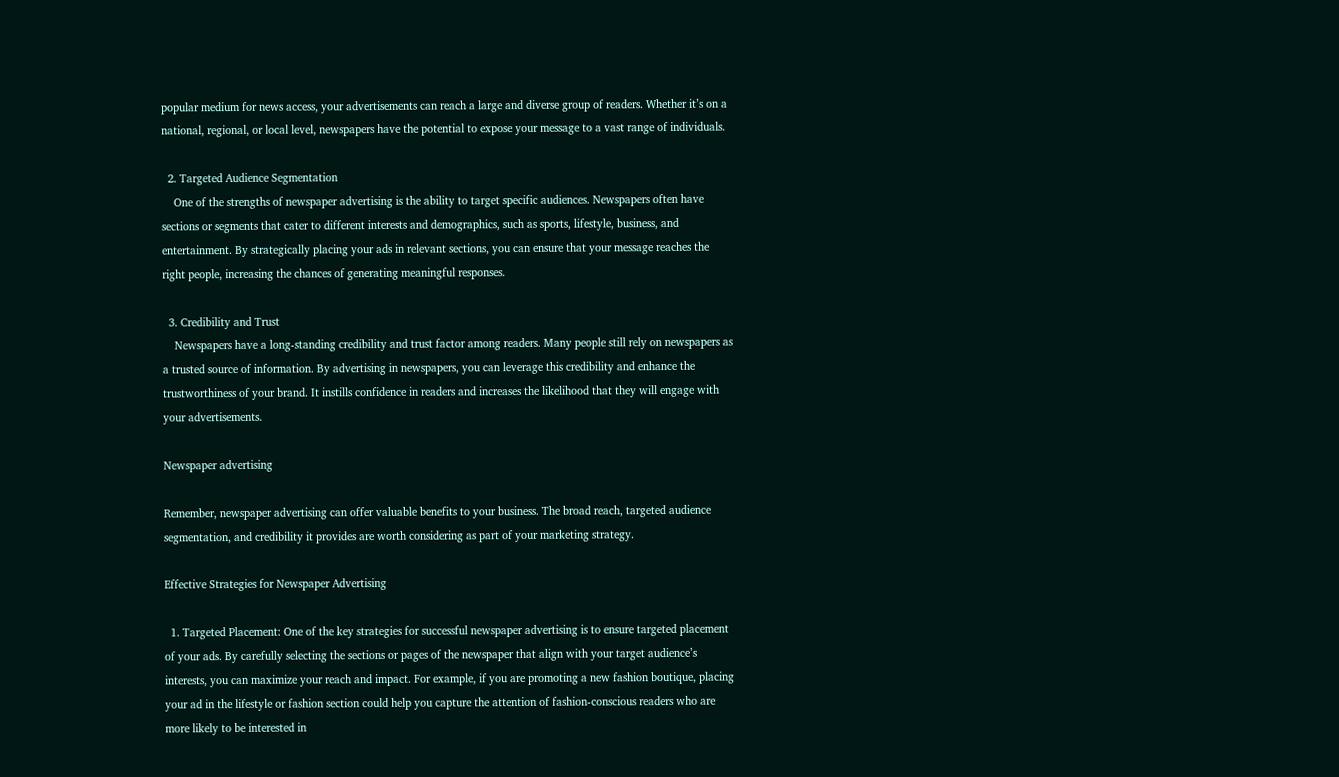popular medium for news access, your advertisements can reach a large and diverse group of readers. Whether it’s on a national, regional, or local level, newspapers have the potential to expose your message to a vast range of individuals.

  2. Targeted Audience Segmentation
    One of the strengths of newspaper advertising is the ability to target specific audiences. Newspapers often have sections or segments that cater to different interests and demographics, such as sports, lifestyle, business, and entertainment. By strategically placing your ads in relevant sections, you can ensure that your message reaches the right people, increasing the chances of generating meaningful responses.

  3. Credibility and Trust
    Newspapers have a long-standing credibility and trust factor among readers. Many people still rely on newspapers as a trusted source of information. By advertising in newspapers, you can leverage this credibility and enhance the trustworthiness of your brand. It instills confidence in readers and increases the likelihood that they will engage with your advertisements.

Newspaper advertising

Remember, newspaper advertising can offer valuable benefits to your business. The broad reach, targeted audience segmentation, and credibility it provides are worth considering as part of your marketing strategy.

Effective Strategies for Newspaper Advertising

  1. Targeted Placement: One of the key strategies for successful newspaper advertising is to ensure targeted placement of your ads. By carefully selecting the sections or pages of the newspaper that align with your target audience’s interests, you can maximize your reach and impact. For example, if you are promoting a new fashion boutique, placing your ad in the lifestyle or fashion section could help you capture the attention of fashion-conscious readers who are more likely to be interested in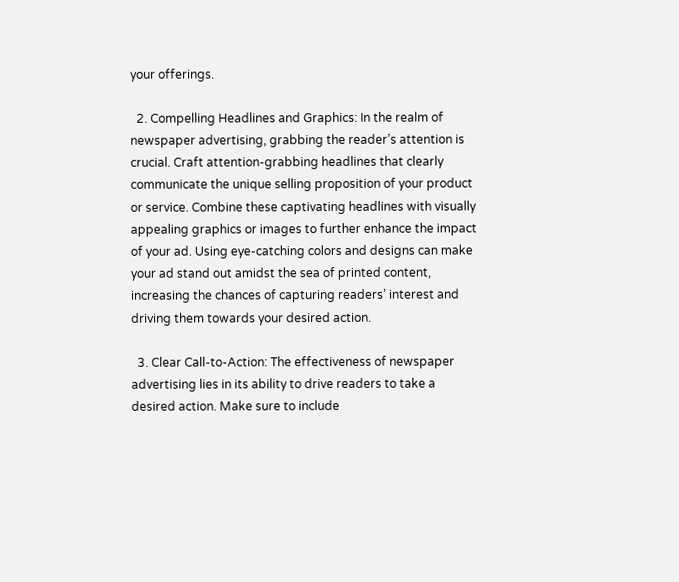your offerings.

  2. Compelling Headlines and Graphics: In the realm of newspaper advertising, grabbing the reader’s attention is crucial. Craft attention-grabbing headlines that clearly communicate the unique selling proposition of your product or service. Combine these captivating headlines with visually appealing graphics or images to further enhance the impact of your ad. Using eye-catching colors and designs can make your ad stand out amidst the sea of printed content, increasing the chances of capturing readers’ interest and driving them towards your desired action.

  3. Clear Call-to-Action: The effectiveness of newspaper advertising lies in its ability to drive readers to take a desired action. Make sure to include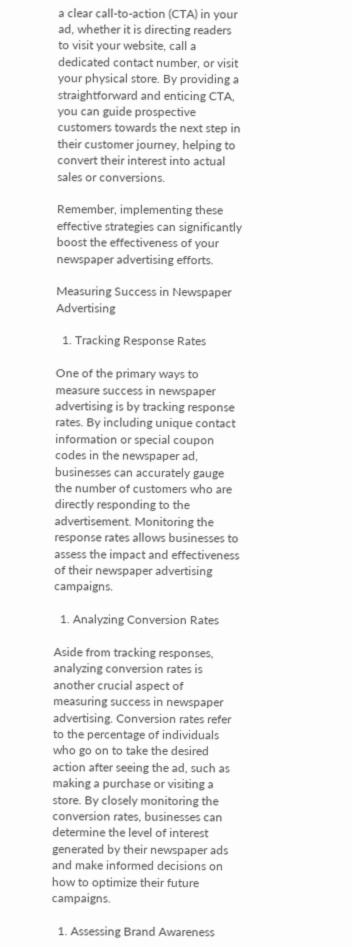a clear call-to-action (CTA) in your ad, whether it is directing readers to visit your website, call a dedicated contact number, or visit your physical store. By providing a straightforward and enticing CTA, you can guide prospective customers towards the next step in their customer journey, helping to convert their interest into actual sales or conversions.

Remember, implementing these effective strategies can significantly boost the effectiveness of your newspaper advertising efforts.

Measuring Success in Newspaper Advertising

  1. Tracking Response Rates

One of the primary ways to measure success in newspaper advertising is by tracking response rates. By including unique contact information or special coupon codes in the newspaper ad, businesses can accurately gauge the number of customers who are directly responding to the advertisement. Monitoring the response rates allows businesses to assess the impact and effectiveness of their newspaper advertising campaigns.

  1. Analyzing Conversion Rates

Aside from tracking responses, analyzing conversion rates is another crucial aspect of measuring success in newspaper advertising. Conversion rates refer to the percentage of individuals who go on to take the desired action after seeing the ad, such as making a purchase or visiting a store. By closely monitoring the conversion rates, businesses can determine the level of interest generated by their newspaper ads and make informed decisions on how to optimize their future campaigns.

  1. Assessing Brand Awareness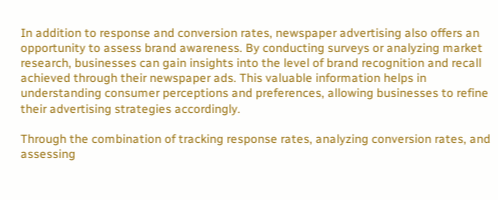In addition to response and conversion rates, newspaper advertising also offers an opportunity to assess brand awareness. By conducting surveys or analyzing market research, businesses can gain insights into the level of brand recognition and recall achieved through their newspaper ads. This valuable information helps in understanding consumer perceptions and preferences, allowing businesses to refine their advertising strategies accordingly.

Through the combination of tracking response rates, analyzing conversion rates, and assessing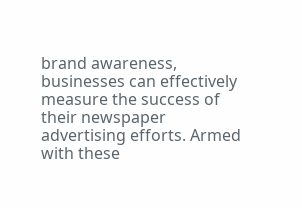brand awareness, businesses can effectively measure the success of their newspaper advertising efforts. Armed with these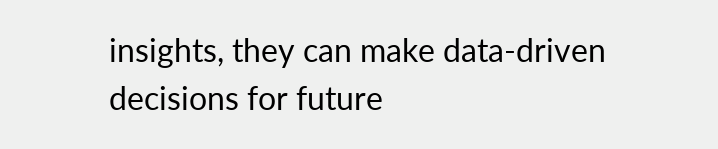insights, they can make data-driven decisions for future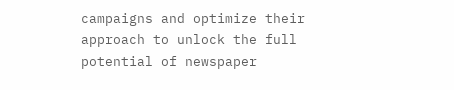campaigns and optimize their approach to unlock the full potential of newspaper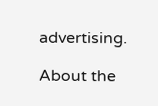advertising.

About the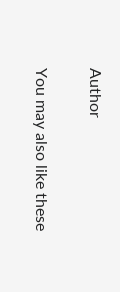Author

You may also like these